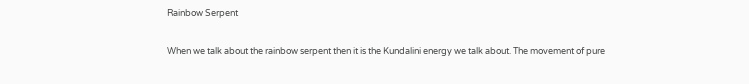Rainbow Serpent

When we talk about the rainbow serpent then it is the Kundalini energy we talk about. The movement of pure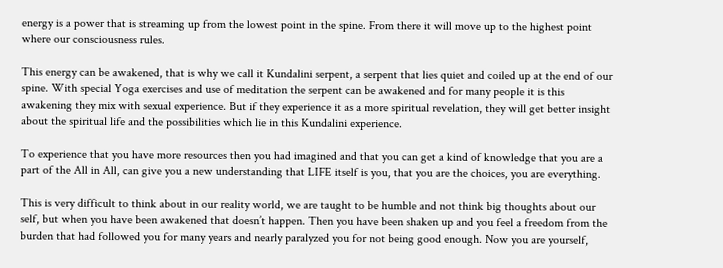energy is a power that is streaming up from the lowest point in the spine. From there it will move up to the highest point where our consciousness rules.

This energy can be awakened, that is why we call it Kundalini serpent, a serpent that lies quiet and coiled up at the end of our spine. With special Yoga exercises and use of meditation the serpent can be awakened and for many people it is this awakening they mix with sexual experience. But if they experience it as a more spiritual revelation, they will get better insight about the spiritual life and the possibilities which lie in this Kundalini experience.

To experience that you have more resources then you had imagined and that you can get a kind of knowledge that you are a part of the All in All, can give you a new understanding that LIFE itself is you, that you are the choices, you are everything.

This is very difficult to think about in our reality world, we are taught to be humble and not think big thoughts about our self, but when you have been awakened that doesn’t happen. Then you have been shaken up and you feel a freedom from the burden that had followed you for many years and nearly paralyzed you for not being good enough. Now you are yourself,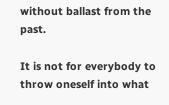without ballast from the past.

It is not for everybody to throw oneself into what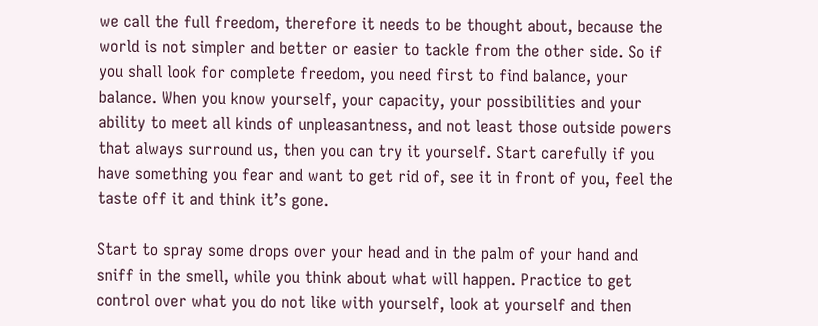we call the full freedom, therefore it needs to be thought about, because the world is not simpler and better or easier to tackle from the other side. So if you shall look for complete freedom, you need first to find balance, your balance. When you know yourself, your capacity, your possibilities and your ability to meet all kinds of unpleasantness, and not least those outside powers that always surround us, then you can try it yourself. Start carefully if you have something you fear and want to get rid of, see it in front of you, feel the taste off it and think it’s gone.

Start to spray some drops over your head and in the palm of your hand and sniff in the smell, while you think about what will happen. Practice to get control over what you do not like with yourself, look at yourself and then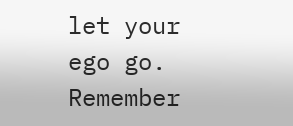let your ego go. Remember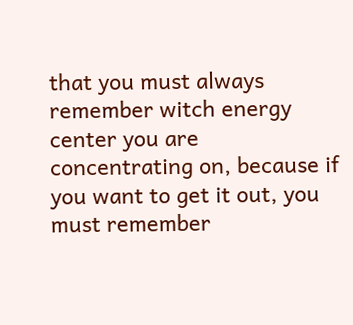that you must always remember witch energy center you are concentrating on, because if you want to get it out, you must remember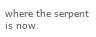where the serpent is now.